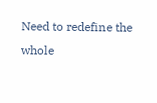Need to redefine the whole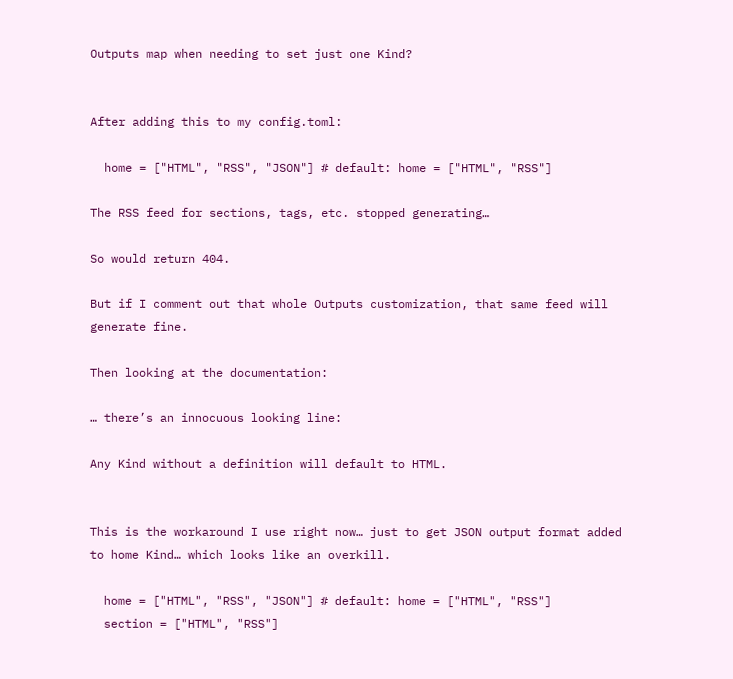Outputs map when needing to set just one Kind?


After adding this to my config.toml:

  home = ["HTML", "RSS", "JSON"] # default: home = ["HTML", "RSS"]

The RSS feed for sections, tags, etc. stopped generating…

So would return 404.

But if I comment out that whole Outputs customization, that same feed will generate fine.

Then looking at the documentation:

… there’s an innocuous looking line:

Any Kind without a definition will default to HTML.


This is the workaround I use right now… just to get JSON output format added to home Kind… which looks like an overkill.

  home = ["HTML", "RSS", "JSON"] # default: home = ["HTML", "RSS"]
  section = ["HTML", "RSS"]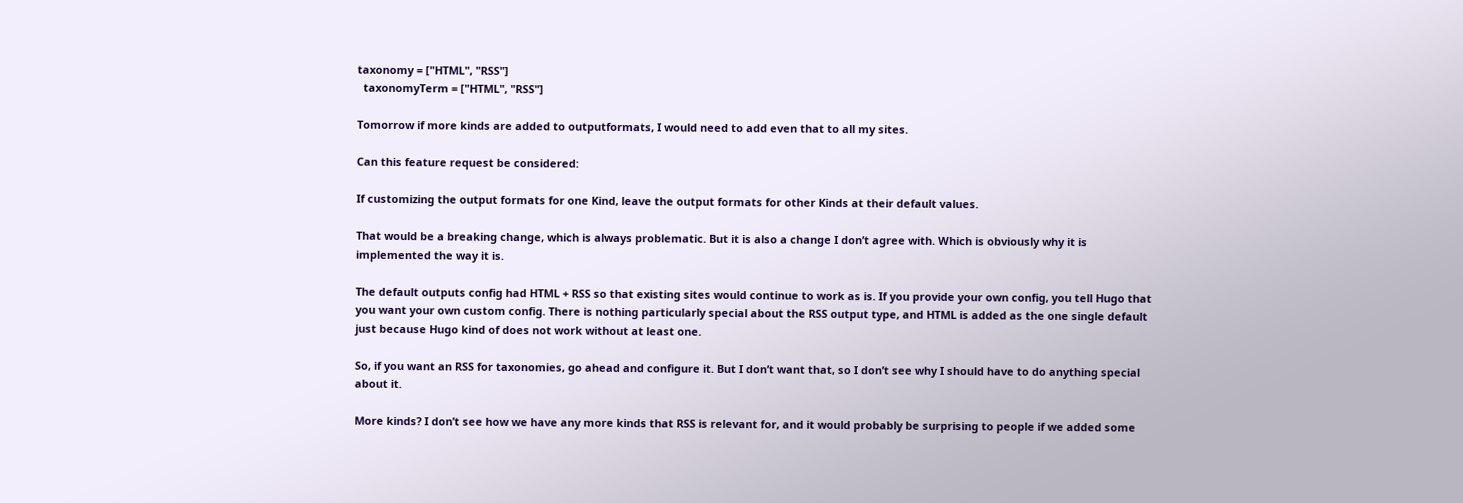taxonomy = ["HTML", "RSS"]
  taxonomyTerm = ["HTML", "RSS"]

Tomorrow if more kinds are added to outputformats, I would need to add even that to all my sites.

Can this feature request be considered:

If customizing the output formats for one Kind, leave the output formats for other Kinds at their default values.

That would be a breaking change, which is always problematic. But it is also a change I don’t agree with. Which is obviously why it is implemented the way it is.

The default outputs config had HTML + RSS so that existing sites would continue to work as is. If you provide your own config, you tell Hugo that you want your own custom config. There is nothing particularly special about the RSS output type, and HTML is added as the one single default just because Hugo kind of does not work without at least one.

So, if you want an RSS for taxonomies, go ahead and configure it. But I don’t want that, so I don’t see why I should have to do anything special about it.

More kinds? I don’t see how we have any more kinds that RSS is relevant for, and it would probably be surprising to people if we added some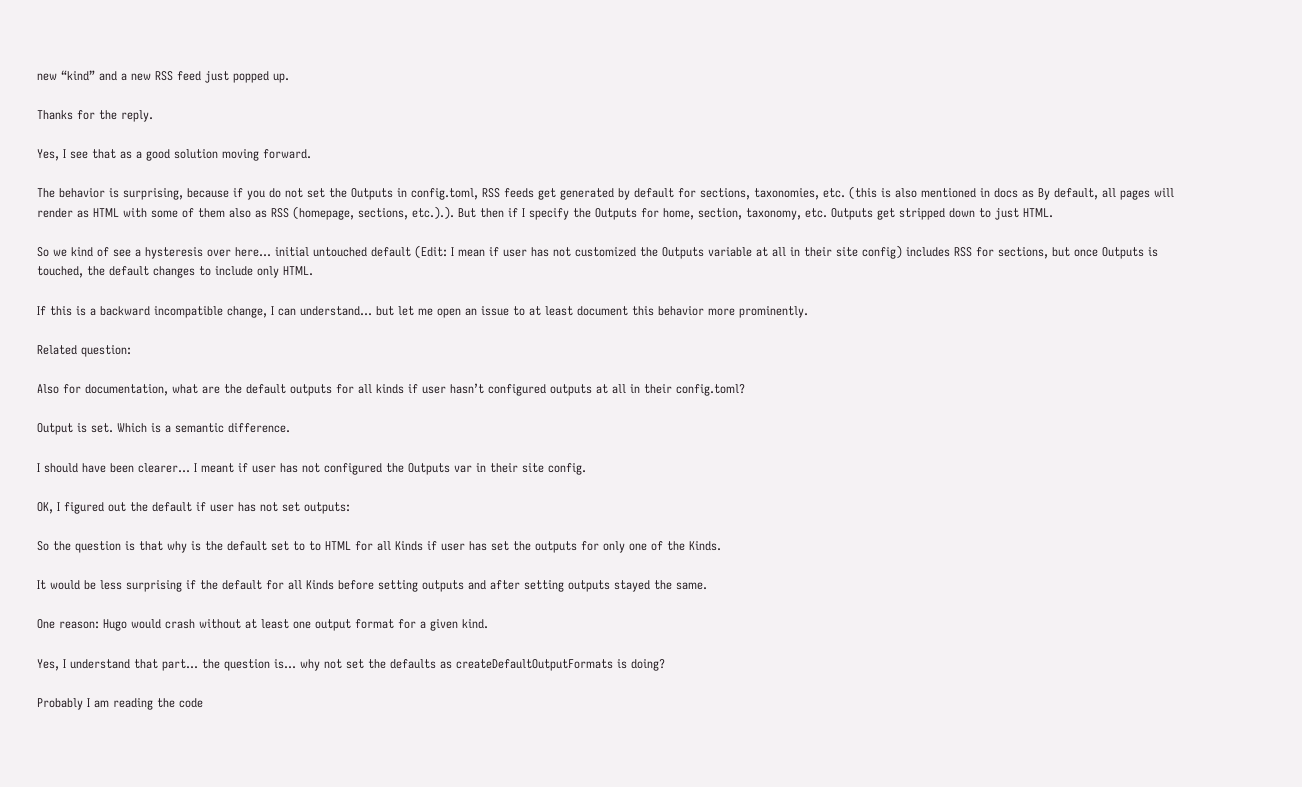new “kind” and a new RSS feed just popped up.

Thanks for the reply.

Yes, I see that as a good solution moving forward.

The behavior is surprising, because if you do not set the Outputs in config.toml, RSS feeds get generated by default for sections, taxonomies, etc. (this is also mentioned in docs as By default, all pages will render as HTML with some of them also as RSS (homepage, sections, etc.).). But then if I specify the Outputs for home, section, taxonomy, etc. Outputs get stripped down to just HTML.

So we kind of see a hysteresis over here… initial untouched default (Edit: I mean if user has not customized the Outputs variable at all in their site config) includes RSS for sections, but once Outputs is touched, the default changes to include only HTML.

If this is a backward incompatible change, I can understand… but let me open an issue to at least document this behavior more prominently.

Related question:

Also for documentation, what are the default outputs for all kinds if user hasn’t configured outputs at all in their config.toml?

Output is set. Which is a semantic difference.

I should have been clearer… I meant if user has not configured the Outputs var in their site config.

OK, I figured out the default if user has not set outputs:

So the question is that why is the default set to to HTML for all Kinds if user has set the outputs for only one of the Kinds.

It would be less surprising if the default for all Kinds before setting outputs and after setting outputs stayed the same.

One reason: Hugo would crash without at least one output format for a given kind.

Yes, I understand that part… the question is… why not set the defaults as createDefaultOutputFormats is doing?

Probably I am reading the code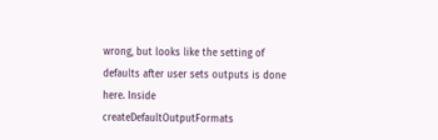wrong, but looks like the setting of defaults after user sets outputs is done here. Inside createDefaultOutputFormats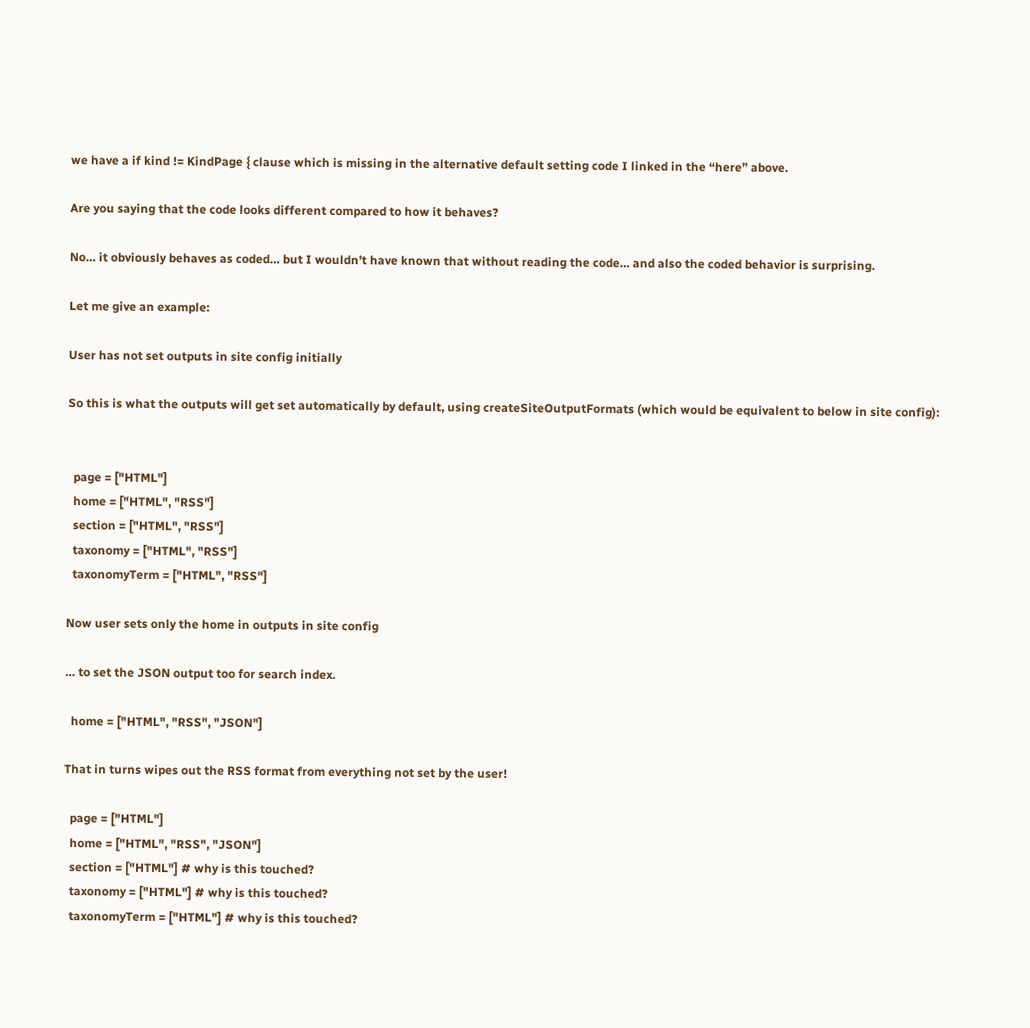we have a if kind != KindPage { clause which is missing in the alternative default setting code I linked in the “here” above.

Are you saying that the code looks different compared to how it behaves?

No… it obviously behaves as coded… but I wouldn’t have known that without reading the code… and also the coded behavior is surprising.

Let me give an example:

User has not set outputs in site config initially

So this is what the outputs will get set automatically by default, using createSiteOutputFormats (which would be equivalent to below in site config):


  page = ["HTML"]
  home = ["HTML", "RSS"]
  section = ["HTML", "RSS"]
  taxonomy = ["HTML", "RSS"]
  taxonomyTerm = ["HTML", "RSS"]

Now user sets only the home in outputs in site config

… to set the JSON output too for search index.

  home = ["HTML", "RSS", "JSON"]

That in turns wipes out the RSS format from everything not set by the user!

  page = ["HTML"]
  home = ["HTML", "RSS", "JSON"]
  section = ["HTML"] # why is this touched?
  taxonomy = ["HTML"] # why is this touched?
  taxonomyTerm = ["HTML"] # why is this touched?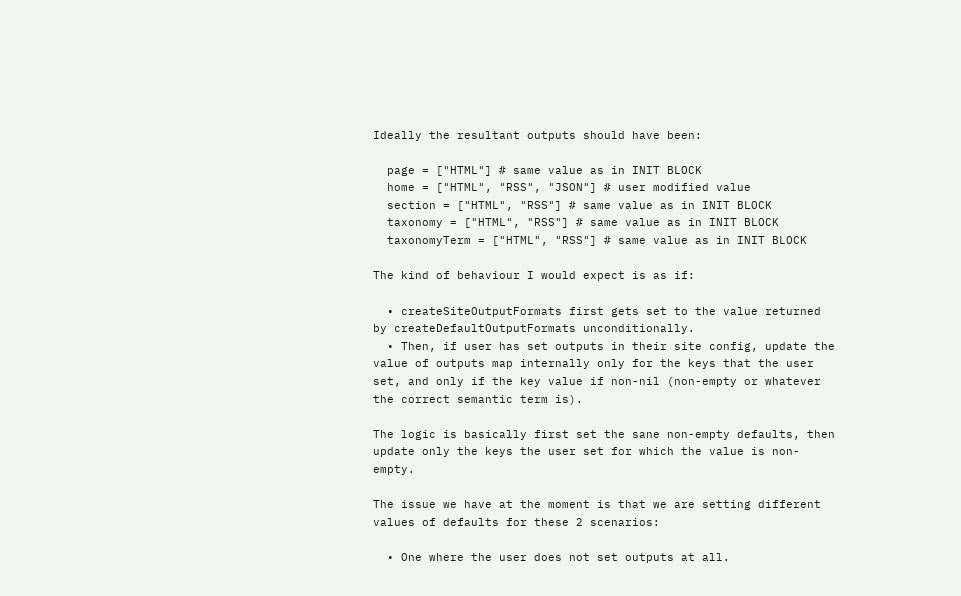Ideally the resultant outputs should have been:

  page = ["HTML"] # same value as in INIT BLOCK
  home = ["HTML", "RSS", "JSON"] # user modified value
  section = ["HTML", "RSS"] # same value as in INIT BLOCK
  taxonomy = ["HTML", "RSS"] # same value as in INIT BLOCK
  taxonomyTerm = ["HTML", "RSS"] # same value as in INIT BLOCK

The kind of behaviour I would expect is as if:

  • createSiteOutputFormats first gets set to the value returned by createDefaultOutputFormats unconditionally.
  • Then, if user has set outputs in their site config, update the value of outputs map internally only for the keys that the user set, and only if the key value if non-nil (non-empty or whatever the correct semantic term is).

The logic is basically first set the sane non-empty defaults, then update only the keys the user set for which the value is non-empty.

The issue we have at the moment is that we are setting different values of defaults for these 2 scenarios:

  • One where the user does not set outputs at all.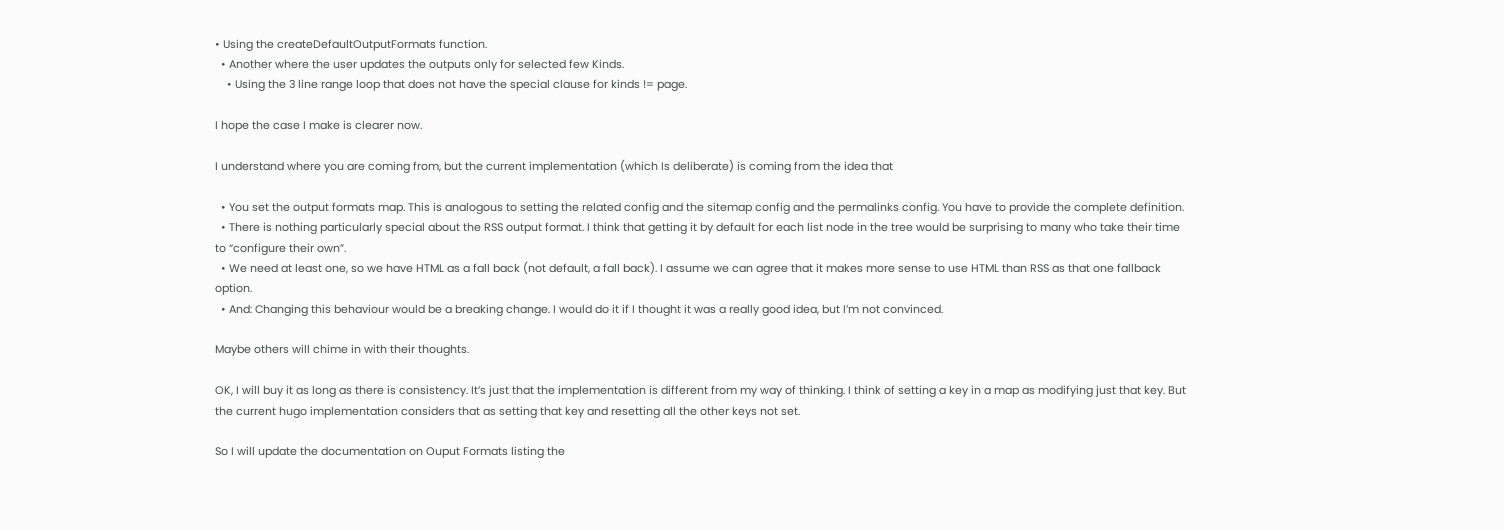• Using the createDefaultOutputFormats function.
  • Another where the user updates the outputs only for selected few Kinds.
    • Using the 3 line range loop that does not have the special clause for kinds != page.

I hope the case I make is clearer now.

I understand where you are coming from, but the current implementation (which Is deliberate) is coming from the idea that

  • You set the output formats map. This is analogous to setting the related config and the sitemap config and the permalinks config. You have to provide the complete definition.
  • There is nothing particularly special about the RSS output format. I think that getting it by default for each list node in the tree would be surprising to many who take their time to “configure their own”.
  • We need at least one, so we have HTML as a fall back (not default, a fall back). I assume we can agree that it makes more sense to use HTML than RSS as that one fallback option.
  • And: Changing this behaviour would be a breaking change. I would do it if I thought it was a really good idea, but I’m not convinced.

Maybe others will chime in with their thoughts.

OK, I will buy it as long as there is consistency. It’s just that the implementation is different from my way of thinking. I think of setting a key in a map as modifying just that key. But the current hugo implementation considers that as setting that key and resetting all the other keys not set.

So I will update the documentation on Ouput Formats listing the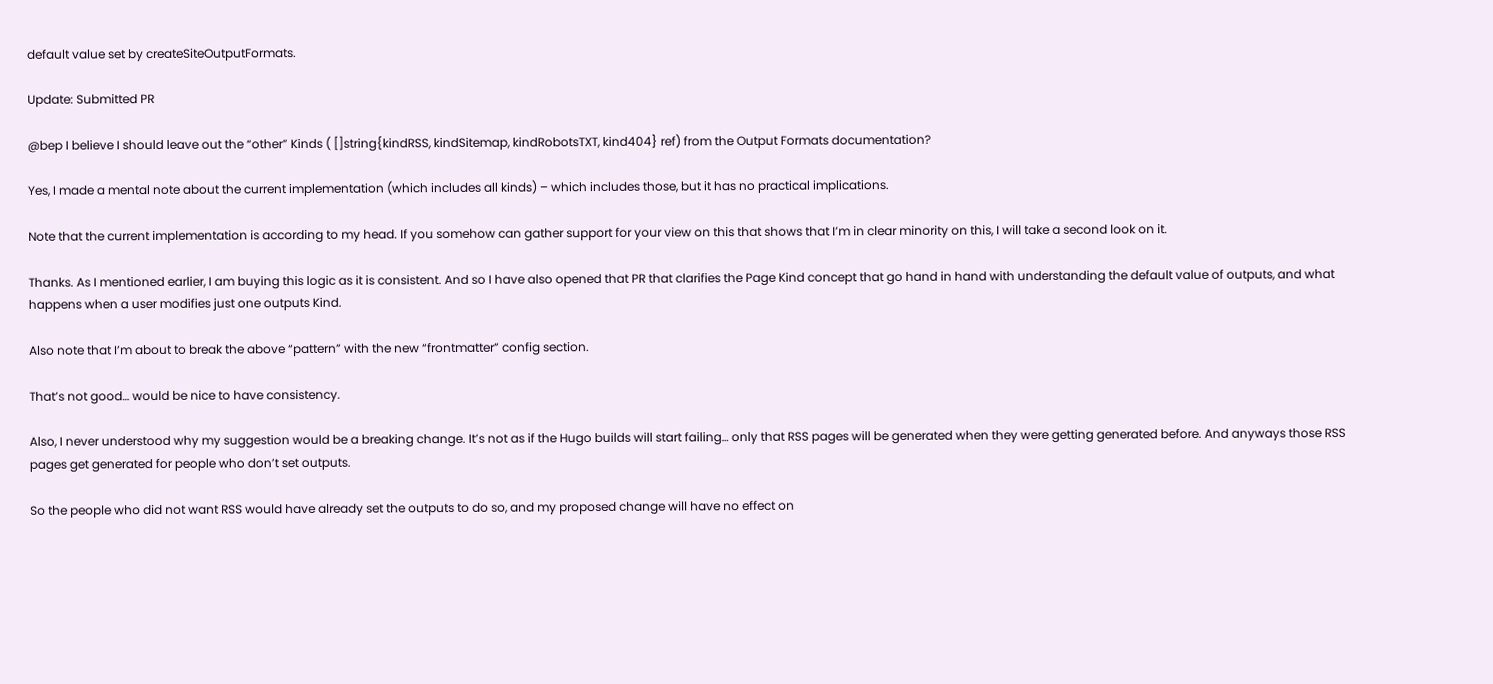default value set by createSiteOutputFormats.

Update: Submitted PR

@bep I believe I should leave out the “other” Kinds ( []string{kindRSS, kindSitemap, kindRobotsTXT, kind404} ref) from the Output Formats documentation?

Yes, I made a mental note about the current implementation (which includes all kinds) – which includes those, but it has no practical implications.

Note that the current implementation is according to my head. If you somehow can gather support for your view on this that shows that I’m in clear minority on this, I will take a second look on it.

Thanks. As I mentioned earlier, I am buying this logic as it is consistent. And so I have also opened that PR that clarifies the Page Kind concept that go hand in hand with understanding the default value of outputs, and what happens when a user modifies just one outputs Kind.

Also note that I’m about to break the above “pattern” with the new “frontmatter” config section.

That’s not good… would be nice to have consistency.

Also, I never understood why my suggestion would be a breaking change. It’s not as if the Hugo builds will start failing… only that RSS pages will be generated when they were getting generated before. And anyways those RSS pages get generated for people who don’t set outputs.

So the people who did not want RSS would have already set the outputs to do so, and my proposed change will have no effect on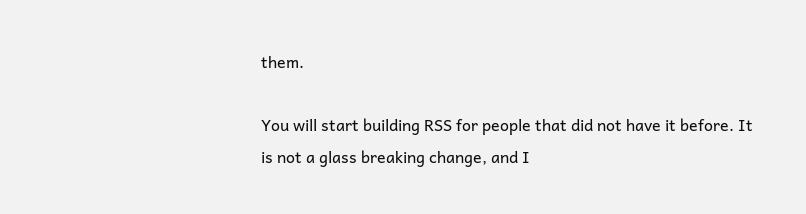them.

You will start building RSS for people that did not have it before. It is not a glass breaking change, and I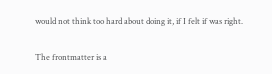would not think too hard about doing it, if I felt if was right.

The frontmatter is a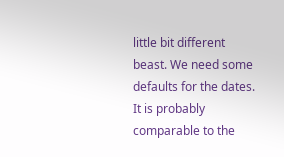little bit different beast. We need some defaults for the dates. It is probably comparable to the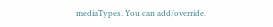mediaTypes. You can add/override.